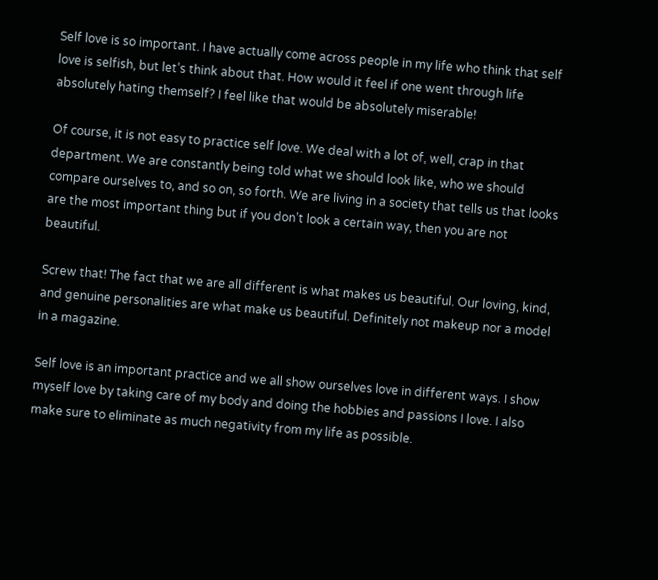Self love is so important. I have actually come across people in my life who think that self love is selfish, but let’s think about that. How would it feel if one went through life absolutely hating themself? I feel like that would be absolutely miserable!

Of course, it is not easy to practice self love. We deal with a lot of, well, crap in that department. We are constantly being told what we should look like, who we should compare ourselves to, and so on, so forth. We are living in a society that tells us that looks are the most important thing but if you don’t look a certain way, then you are not beautiful.

Screw that! The fact that we are all different is what makes us beautiful. Our loving, kind, and genuine personalities are what make us beautiful. Definitely not makeup nor a model in a magazine.

Self love is an important practice and we all show ourselves love in different ways. I show myself love by taking care of my body and doing the hobbies and passions I love. I also make sure to eliminate as much negativity from my life as possible.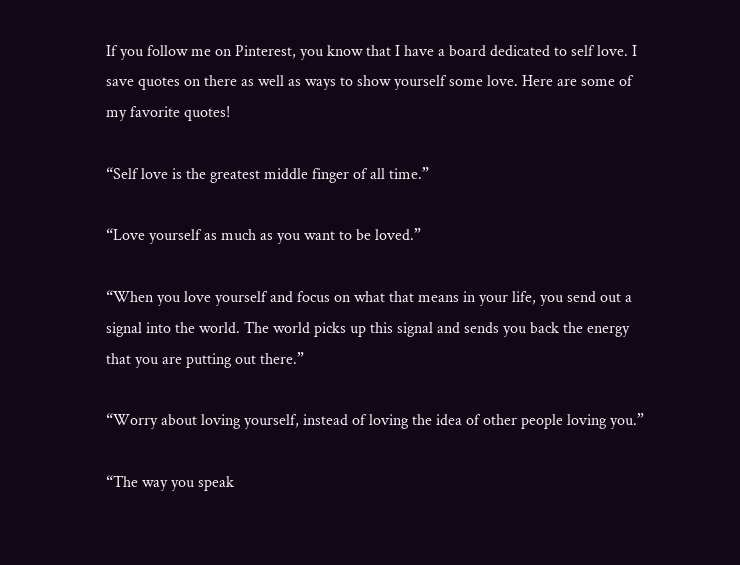If you follow me on Pinterest, you know that I have a board dedicated to self love. I save quotes on there as well as ways to show yourself some love. Here are some of my favorite quotes!

“Self love is the greatest middle finger of all time.”

“Love yourself as much as you want to be loved.”

“When you love yourself and focus on what that means in your life, you send out a signal into the world. The world picks up this signal and sends you back the energy that you are putting out there.”

“Worry about loving yourself, instead of loving the idea of other people loving you.”

“The way you speak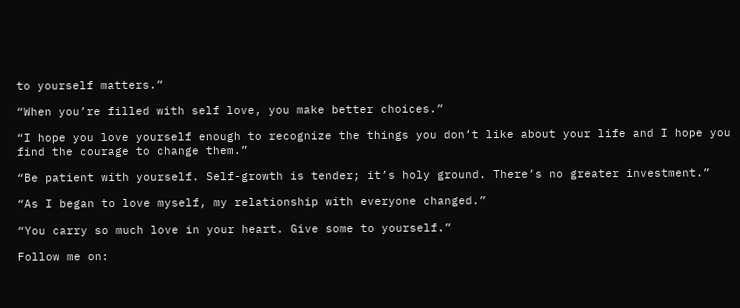to yourself matters.”

“When you’re filled with self love, you make better choices.”

“I hope you love yourself enough to recognize the things you don’t like about your life and I hope you find the courage to change them.”

“Be patient with yourself. Self-growth is tender; it’s holy ground. There’s no greater investment.”

“As I began to love myself, my relationship with everyone changed.”

“You carry so much love in your heart. Give some to yourself.”

Follow me on: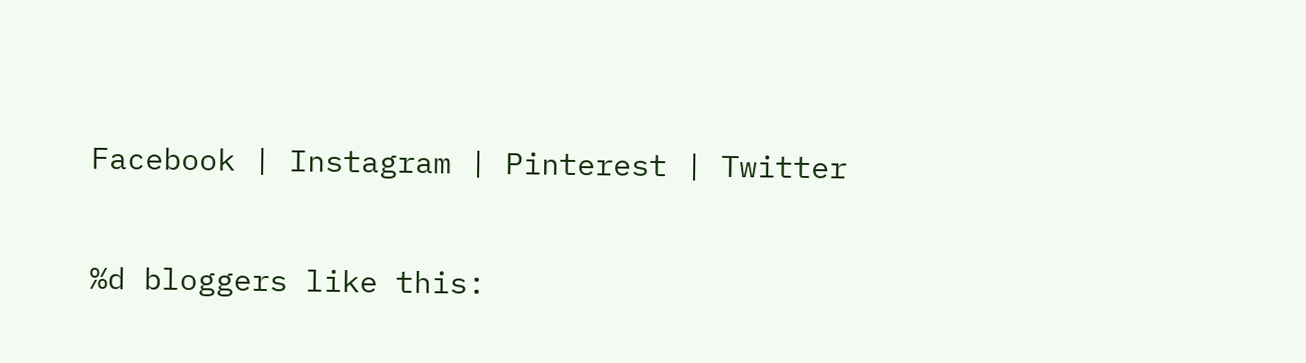Facebook | Instagram | Pinterest | Twitter

%d bloggers like this: